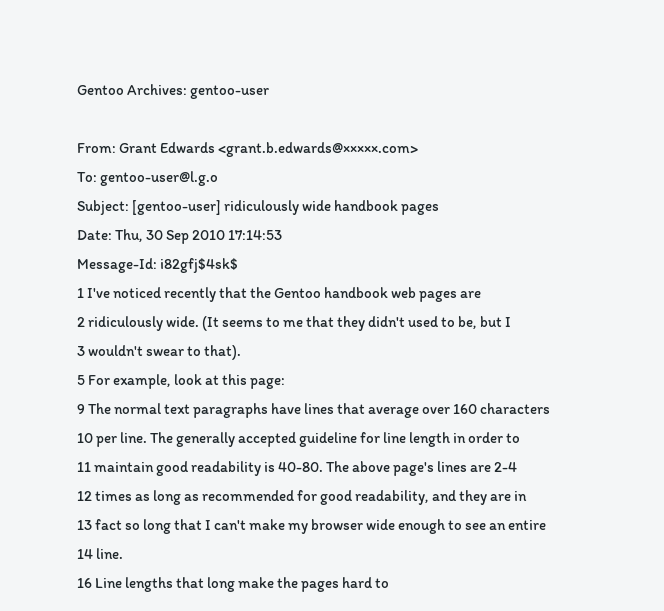Gentoo Archives: gentoo-user

From: Grant Edwards <grant.b.edwards@×××××.com>
To: gentoo-user@l.g.o
Subject: [gentoo-user] ridiculously wide handbook pages
Date: Thu, 30 Sep 2010 17:14:53
Message-Id: i82gfj$4sk$
1 I've noticed recently that the Gentoo handbook web pages are
2 ridiculously wide. (It seems to me that they didn't used to be, but I
3 wouldn't swear to that).
5 For example, look at this page:
9 The normal text paragraphs have lines that average over 160 characters
10 per line. The generally accepted guideline for line length in order to
11 maintain good readability is 40-80. The above page's lines are 2-4
12 times as long as recommended for good readability, and they are in
13 fact so long that I can't make my browser wide enough to see an entire
14 line.
16 Line lengths that long make the pages hard to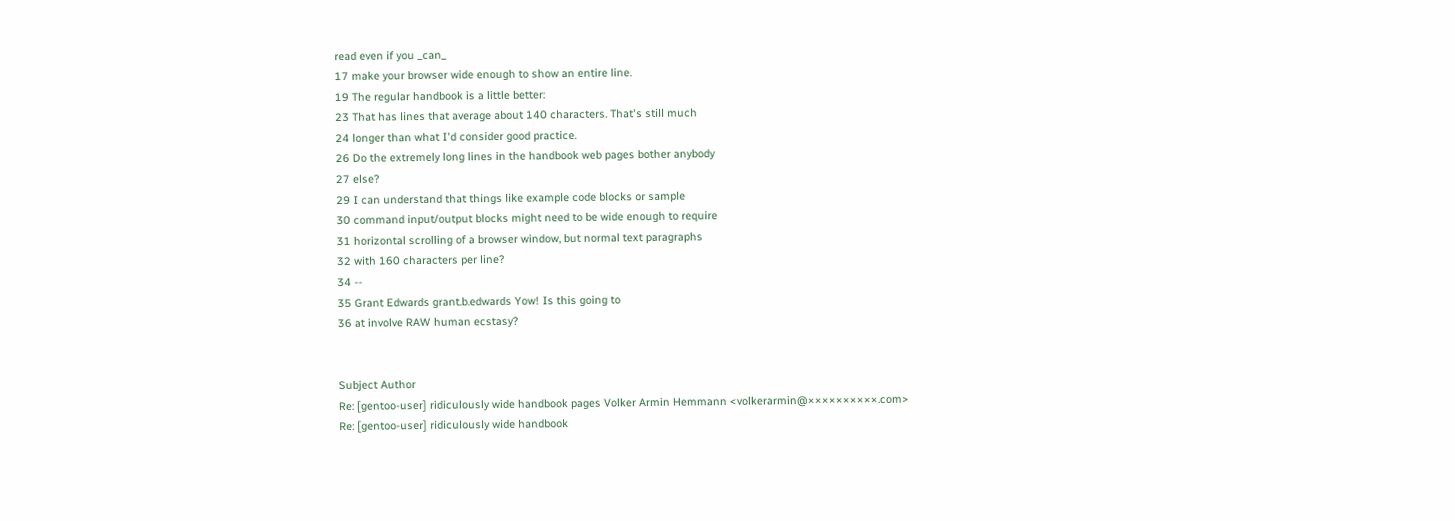read even if you _can_
17 make your browser wide enough to show an entire line.
19 The regular handbook is a little better:
23 That has lines that average about 140 characters. That's still much
24 longer than what I'd consider good practice.
26 Do the extremely long lines in the handbook web pages bother anybody
27 else?
29 I can understand that things like example code blocks or sample
30 command input/output blocks might need to be wide enough to require
31 horizontal scrolling of a browser window, but normal text paragraphs
32 with 160 characters per line?
34 --
35 Grant Edwards grant.b.edwards Yow! Is this going to
36 at involve RAW human ecstasy?


Subject Author
Re: [gentoo-user] ridiculously wide handbook pages Volker Armin Hemmann <volkerarmin@××××××××××.com>
Re: [gentoo-user] ridiculously wide handbook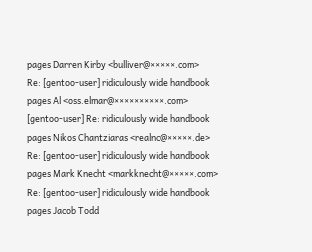pages Darren Kirby <bulliver@×××××.com>
Re: [gentoo-user] ridiculously wide handbook pages Al <oss.elmar@××××××××××.com>
[gentoo-user] Re: ridiculously wide handbook pages Nikos Chantziaras <realnc@×××××.de>
Re: [gentoo-user] ridiculously wide handbook pages Mark Knecht <markknecht@×××××.com>
Re: [gentoo-user] ridiculously wide handbook pages Jacob Todd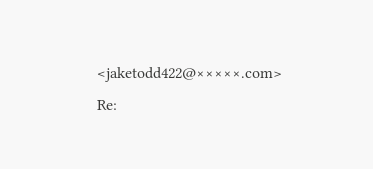<jaketodd422@×××××.com>
Re: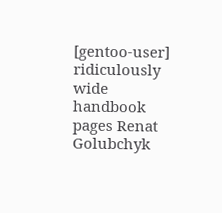[gentoo-user] ridiculously wide handbook pages Renat Golubchyk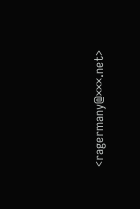<ragermany@×××.net>